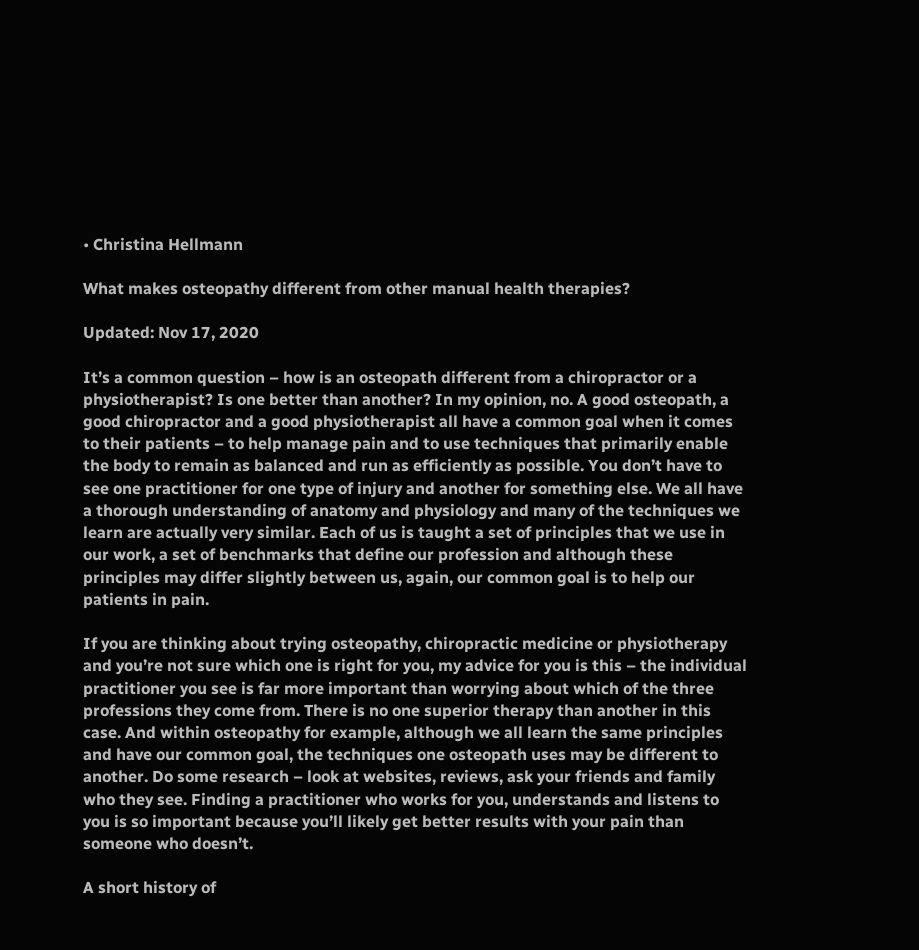• Christina Hellmann

What makes osteopathy different from other manual health therapies?

Updated: Nov 17, 2020

It’s a common question – how is an osteopath different from a chiropractor or a physiotherapist? Is one better than another? In my opinion, no. A good osteopath, a good chiropractor and a good physiotherapist all have a common goal when it comes to their patients – to help manage pain and to use techniques that primarily enable the body to remain as balanced and run as efficiently as possible. You don’t have to see one practitioner for one type of injury and another for something else. We all have a thorough understanding of anatomy and physiology and many of the techniques we learn are actually very similar. Each of us is taught a set of principles that we use in our work, a set of benchmarks that define our profession and although these principles may differ slightly between us, again, our common goal is to help our patients in pain.

If you are thinking about trying osteopathy, chiropractic medicine or physiotherapy and you’re not sure which one is right for you, my advice for you is this – the individual practitioner you see is far more important than worrying about which of the three professions they come from. There is no one superior therapy than another in this case. And within osteopathy for example, although we all learn the same principles and have our common goal, the techniques one osteopath uses may be different to another. Do some research – look at websites, reviews, ask your friends and family who they see. Finding a practitioner who works for you, understands and listens to you is so important because you’ll likely get better results with your pain than someone who doesn’t.

A short history of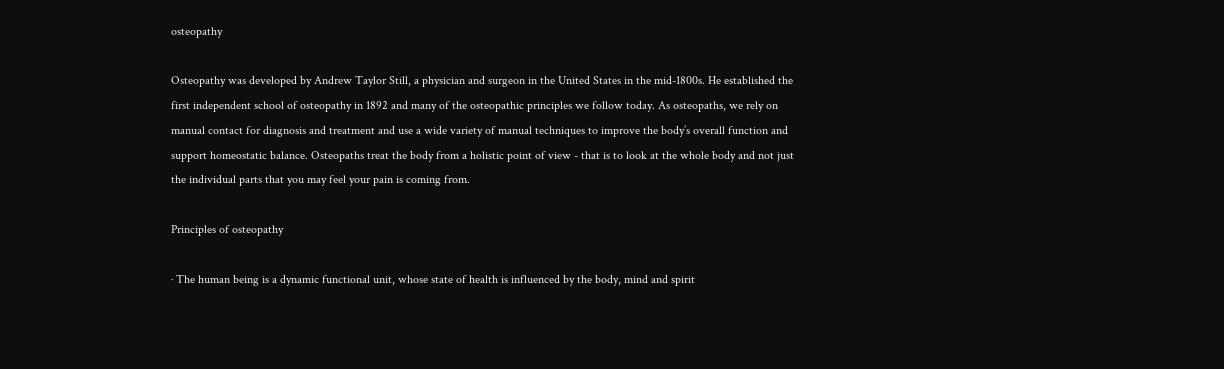osteopathy

Osteopathy was developed by Andrew Taylor Still, a physician and surgeon in the United States in the mid-1800s. He established the first independent school of osteopathy in 1892 and many of the osteopathic principles we follow today. As osteopaths, we rely on manual contact for diagnosis and treatment and use a wide variety of manual techniques to improve the body’s overall function and support homeostatic balance. Osteopaths treat the body from a holistic point of view - that is to look at the whole body and not just the individual parts that you may feel your pain is coming from.

Principles of osteopathy

· The human being is a dynamic functional unit, whose state of health is influenced by the body, mind and spirit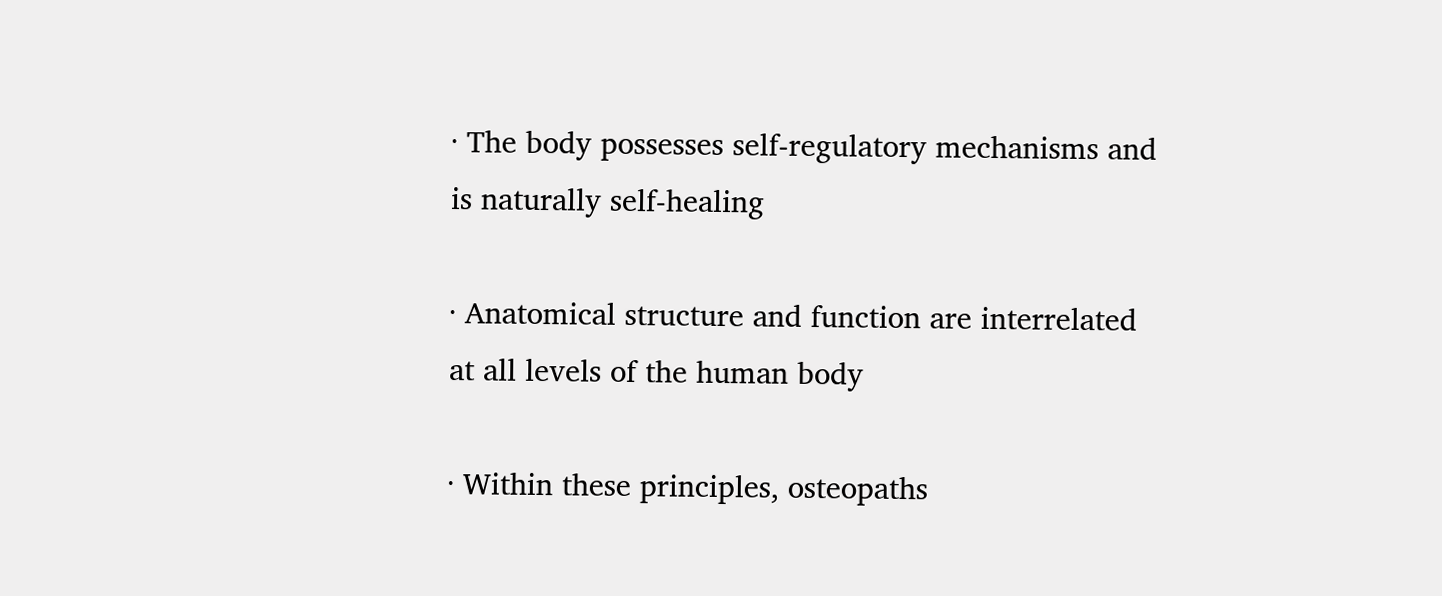· The body possesses self-regulatory mechanisms and is naturally self-healing

· Anatomical structure and function are interrelated at all levels of the human body

· Within these principles, osteopaths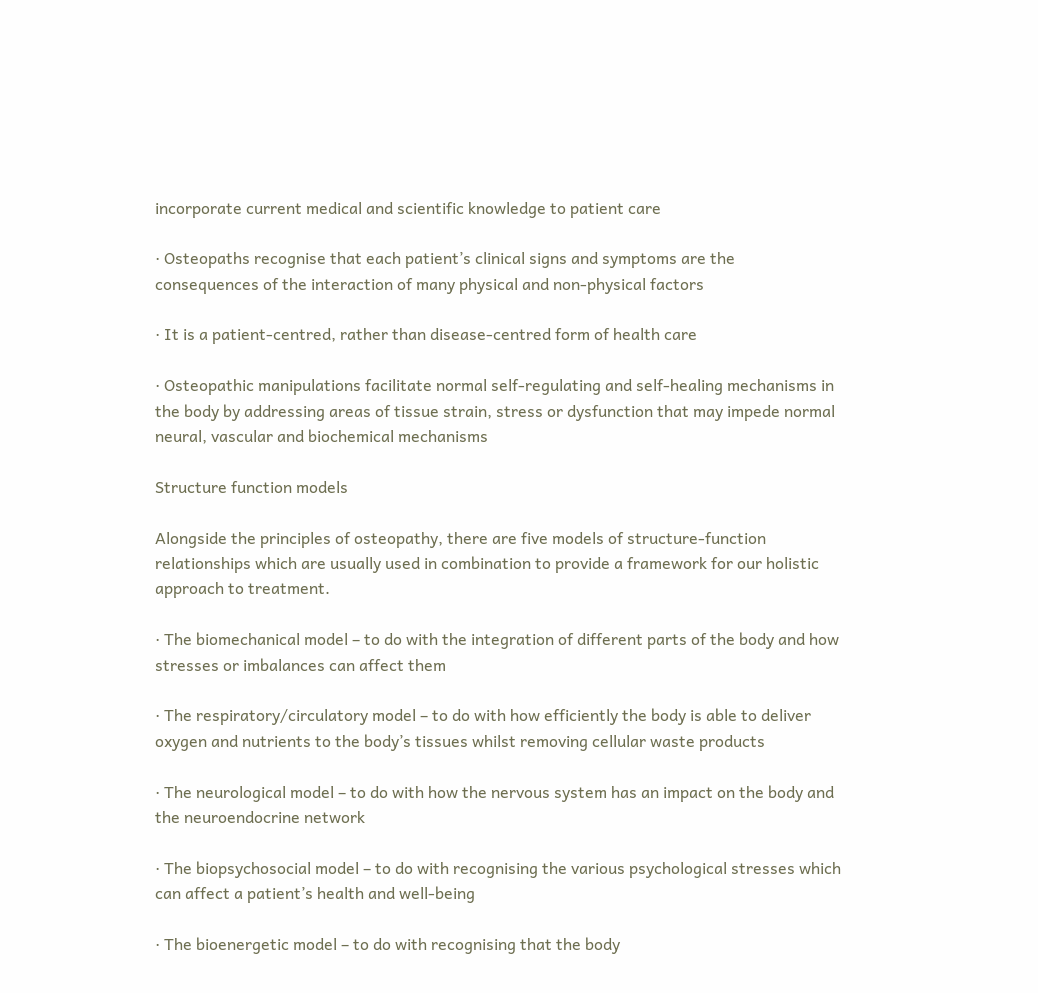incorporate current medical and scientific knowledge to patient care

· Osteopaths recognise that each patient’s clinical signs and symptoms are the consequences of the interaction of many physical and non-physical factors

· It is a patient-centred, rather than disease-centred form of health care

· Osteopathic manipulations facilitate normal self-regulating and self-healing mechanisms in the body by addressing areas of tissue strain, stress or dysfunction that may impede normal neural, vascular and biochemical mechanisms

Structure function models

Alongside the principles of osteopathy, there are five models of structure-function relationships which are usually used in combination to provide a framework for our holistic approach to treatment.

· The biomechanical model – to do with the integration of different parts of the body and how stresses or imbalances can affect them

· The respiratory/circulatory model – to do with how efficiently the body is able to deliver oxygen and nutrients to the body’s tissues whilst removing cellular waste products

· The neurological model – to do with how the nervous system has an impact on the body and the neuroendocrine network

· The biopsychosocial model – to do with recognising the various psychological stresses which can affect a patient’s health and well-being

· The bioenergetic model – to do with recognising that the body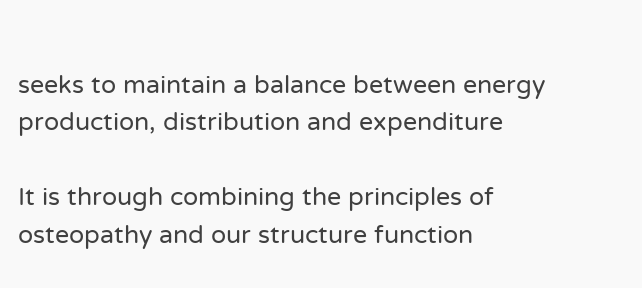seeks to maintain a balance between energy production, distribution and expenditure

It is through combining the principles of osteopathy and our structure function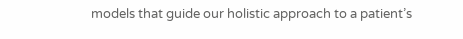models that guide our holistic approach to a patient’s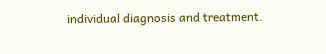individual diagnosis and treatment.